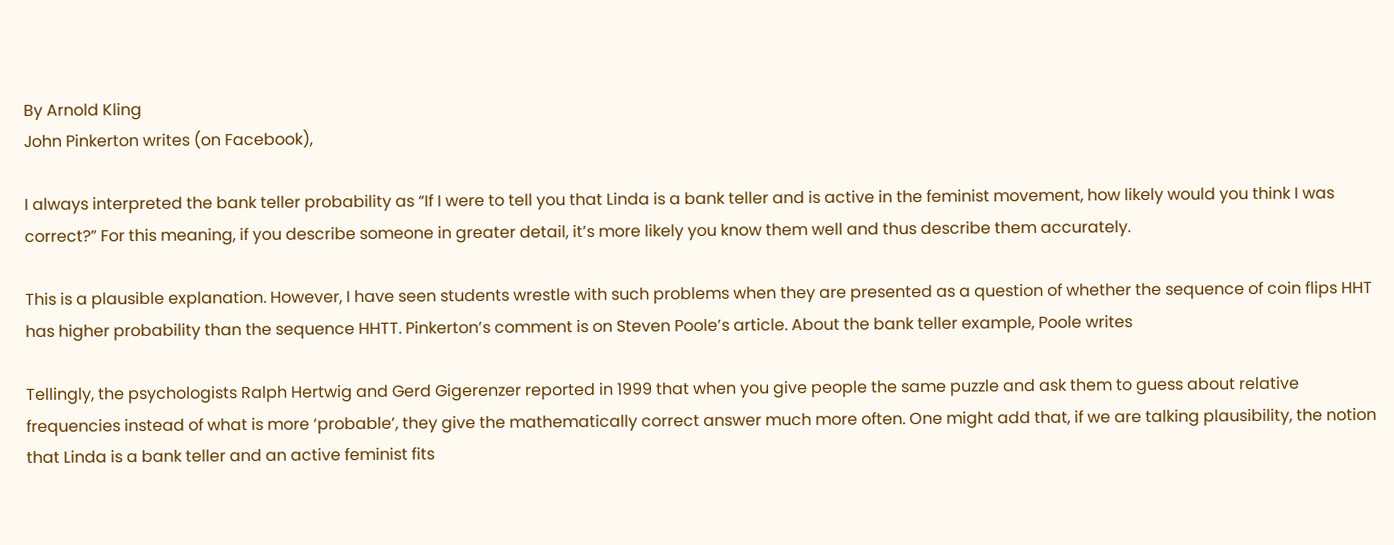By Arnold Kling
John Pinkerton writes (on Facebook),

I always interpreted the bank teller probability as “If I were to tell you that Linda is a bank teller and is active in the feminist movement, how likely would you think I was correct?” For this meaning, if you describe someone in greater detail, it’s more likely you know them well and thus describe them accurately.

This is a plausible explanation. However, I have seen students wrestle with such problems when they are presented as a question of whether the sequence of coin flips HHT has higher probability than the sequence HHTT. Pinkerton’s comment is on Steven Poole’s article. About the bank teller example, Poole writes

Tellingly, the psychologists Ralph Hertwig and Gerd Gigerenzer reported in 1999 that when you give people the same puzzle and ask them to guess about relative frequencies instead of what is more ‘probable’, they give the mathematically correct answer much more often. One might add that, if we are talking plausibility, the notion that Linda is a bank teller and an active feminist fits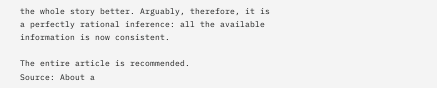the whole story better. Arguably, therefore, it is a perfectly rational inference: all the available information is now consistent.

The entire article is recommended.
Source: About a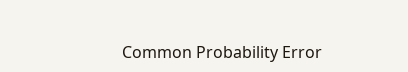Common Probability Error